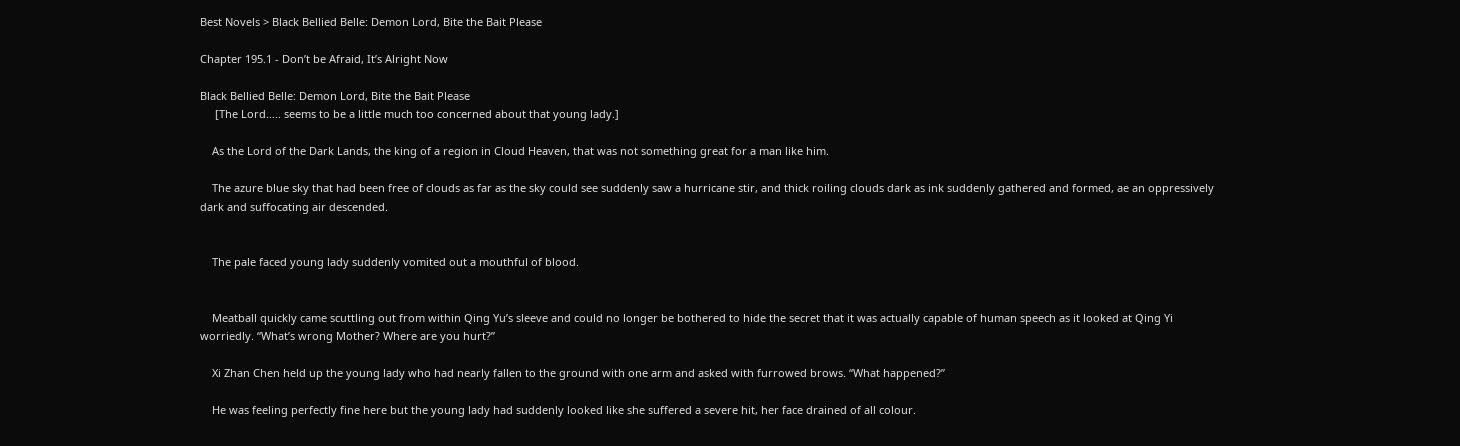Best Novels > Black Bellied Belle: Demon Lord, Bite the Bait Please

Chapter 195.1 - Don’t be Afraid, It’s Alright Now

Black Bellied Belle: Demon Lord, Bite the Bait Please
     [The Lord….. seems to be a little much too concerned about that young lady.]

    As the Lord of the Dark Lands, the king of a region in Cloud Heaven, that was not something great for a man like him.

    The azure blue sky that had been free of clouds as far as the sky could see suddenly saw a hurricane stir, and thick roiling clouds dark as ink suddenly gathered and formed, ae an oppressively dark and suffocating air descended.


    The pale faced young lady suddenly vomited out a mouthful of blood.


    Meatball quickly came scuttling out from within Qing Yu’s sleeve and could no longer be bothered to hide the secret that it was actually capable of human speech as it looked at Qing Yi worriedly. “What’s wrong Mother? Where are you hurt?”

    Xi Zhan Chen held up the young lady who had nearly fallen to the ground with one arm and asked with furrowed brows. “What happened?”

    He was feeling perfectly fine here but the young lady had suddenly looked like she suffered a severe hit, her face drained of all colour.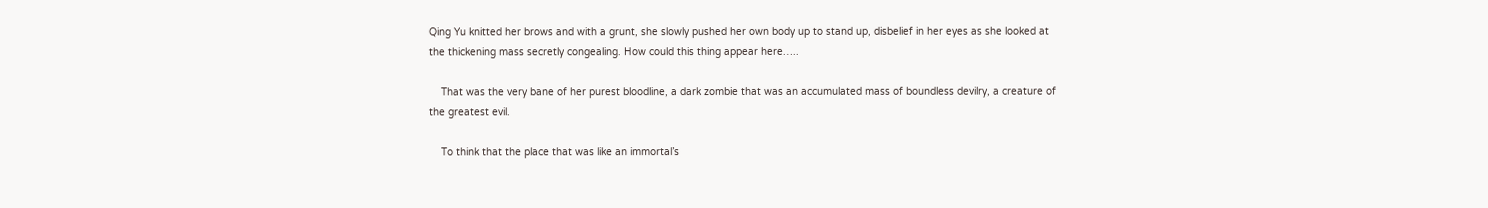Qing Yu knitted her brows and with a grunt, she slowly pushed her own body up to stand up, disbelief in her eyes as she looked at the thickening mass secretly congealing. How could this thing appear here…..

    That was the very bane of her purest bloodline, a dark zombie that was an accumulated mass of boundless devilry, a creature of the greatest evil.

    To think that the place that was like an immortal’s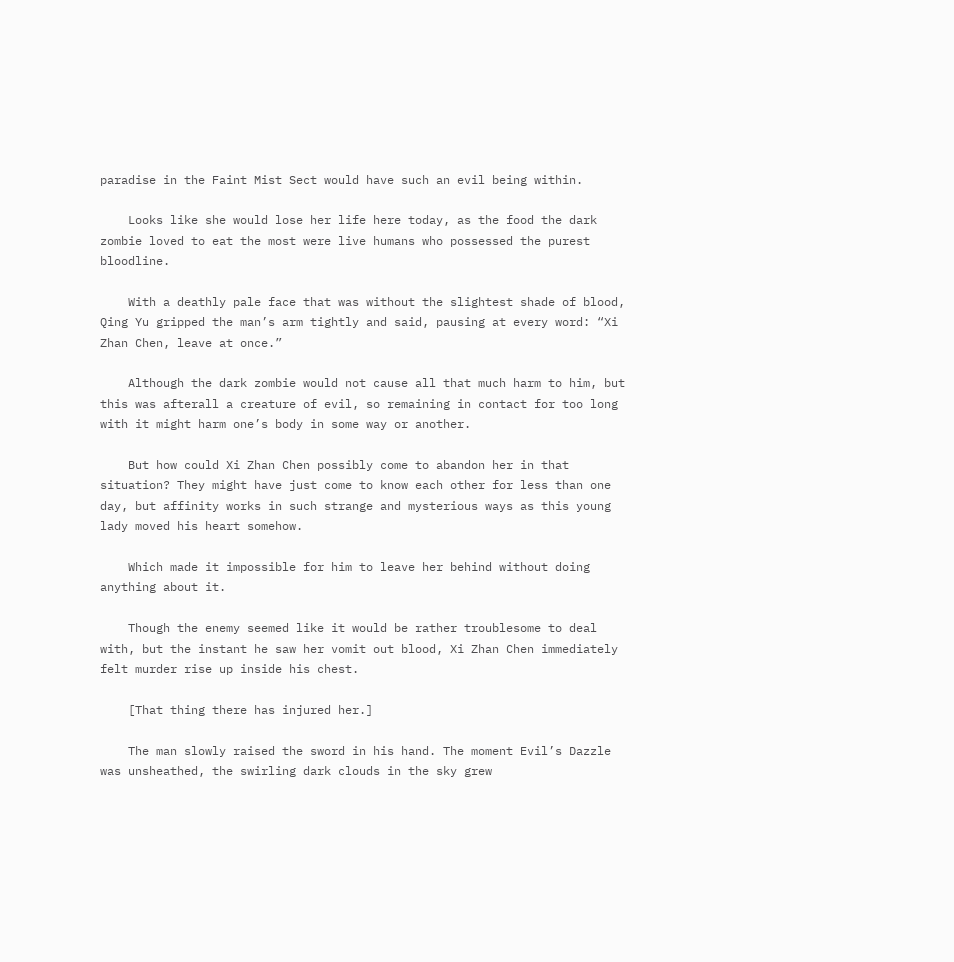paradise in the Faint Mist Sect would have such an evil being within.

    Looks like she would lose her life here today, as the food the dark zombie loved to eat the most were live humans who possessed the purest bloodline.

    With a deathly pale face that was without the slightest shade of blood, Qing Yu gripped the man’s arm tightly and said, pausing at every word: “Xi Zhan Chen, leave at once.”

    Although the dark zombie would not cause all that much harm to him, but this was afterall a creature of evil, so remaining in contact for too long with it might harm one’s body in some way or another.

    But how could Xi Zhan Chen possibly come to abandon her in that situation? They might have just come to know each other for less than one day, but affinity works in such strange and mysterious ways as this young lady moved his heart somehow.

    Which made it impossible for him to leave her behind without doing anything about it.

    Though the enemy seemed like it would be rather troublesome to deal with, but the instant he saw her vomit out blood, Xi Zhan Chen immediately felt murder rise up inside his chest.

    [That thing there has injured her.]

    The man slowly raised the sword in his hand. The moment Evil’s Dazzle was unsheathed, the swirling dark clouds in the sky grew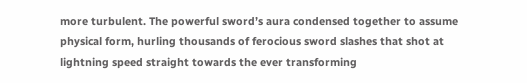more turbulent. The powerful sword’s aura condensed together to assume physical form, hurling thousands of ferocious sword slashes that shot at lightning speed straight towards the ever transforming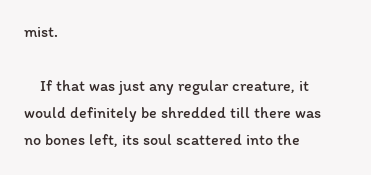mist.

    If that was just any regular creature, it would definitely be shredded till there was no bones left, its soul scattered into the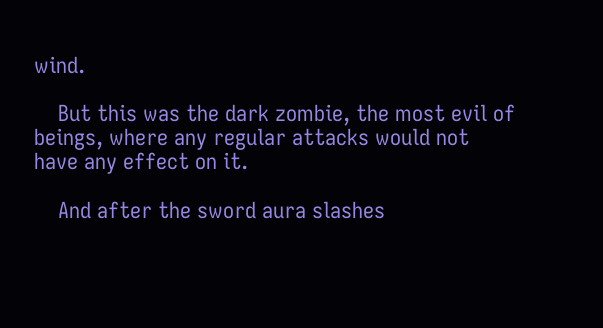wind.

    But this was the dark zombie, the most evil of beings, where any regular attacks would not have any effect on it.

    And after the sword aura slashes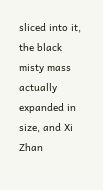sliced into it, the black misty mass actually expanded in size, and Xi Zhan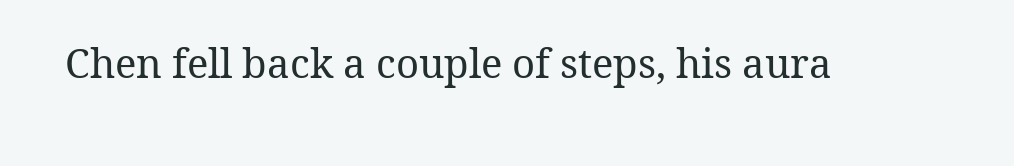Chen fell back a couple of steps, his aura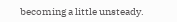becoming a little unsteady.